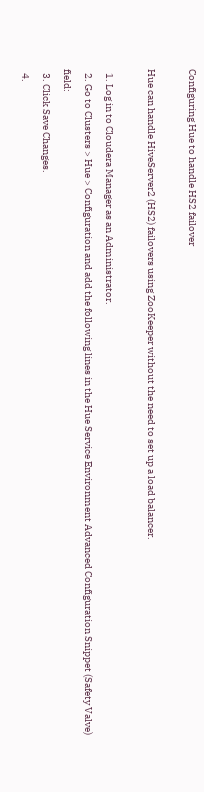Configuring Hue to handle HS2 failover

Hue can handle HiveServer2 (HS2) failovers using ZooKeeper without the need to set up a load balancer.

  1. Log in to Cloudera Manager as an Administrator.
  2. Go to Clusters > Hue > Configuration and add the following lines in the Hue Service Environment Advanced Configuration Snippet (Safety Valve) field:
  3. Click Save Changes.
  4.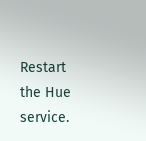Restart the Hue service.